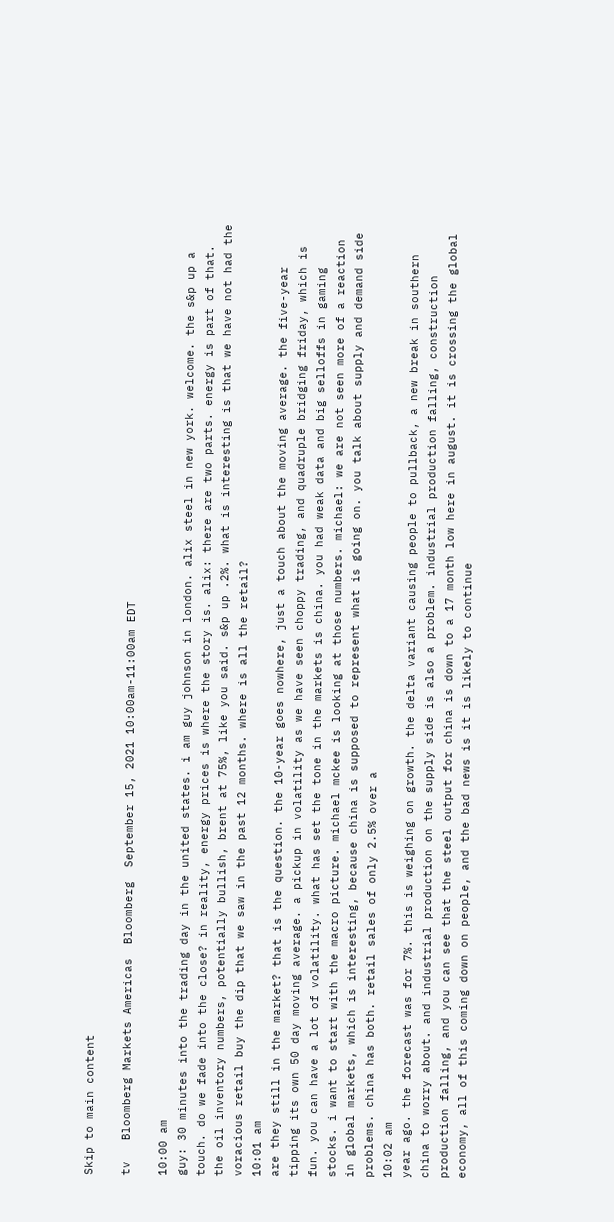Skip to main content

tv   Bloomberg Markets Americas  Bloomberg  September 15, 2021 10:00am-11:00am EDT

10:00 am
guy: 30 minutes into the trading day in the united states. i am guy johnson in london. alix steel in new york. welcome. the s&p up a touch. do we fade into the close? in reality, energy prices is where the story is. alix: there are two parts. energy is part of that. the oil inventory numbers, potentially bullish, brent at 75%, like you said. s&p up .2%. what is interesting is that we have not had the voracious retail buy the dip that we saw in the past 12 months. where is all the retail?
10:01 am
are they still in the market? that is the question. the 10-year goes nowhere, just a touch about the moving average. the five-year tipping its own 50 day moving average. a pickup in volatility as we have seen choppy trading, and quadruple bridging friday, which is fun. you can have a lot of volatility. what has set the tone in the markets is china. you had weak data and big selloffs in gaming stocks. i want to start with the macro picture. michael mckee is looking at those numbers. michael: we are not seen more of a reaction in global markets, which is interesting, because china is supposed to represent what is going on. you talk about supply and demand side problems. china has both. retail sales of only 2.5% over a
10:02 am
year ago. the forecast was for 7%. this is weighing on growth. the delta variant causing people to pullback, a new break in southern china to worry about. and industrial production on the supply side is also a problem. industrial production falling, construction production falling, and you can see that the steel output for china is down to a 17 month low here in august. it is crossing the global economy, all of this coming down on people, and the bad news is it is likely to continue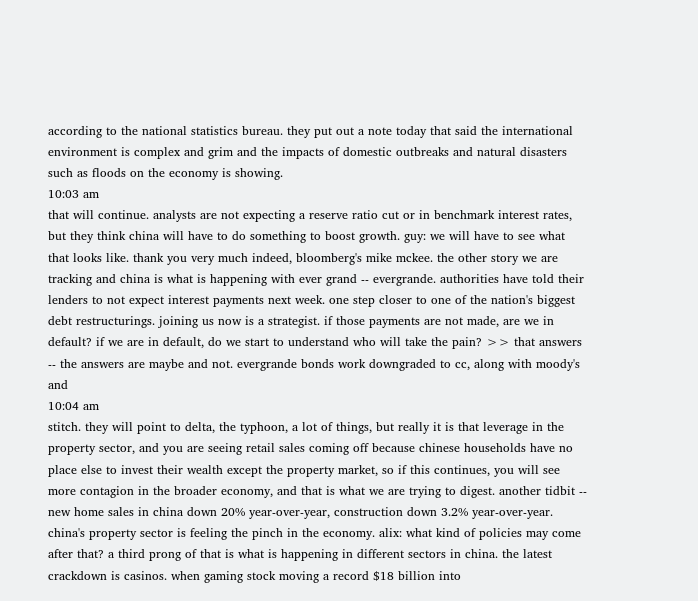according to the national statistics bureau. they put out a note today that said the international environment is complex and grim and the impacts of domestic outbreaks and natural disasters such as floods on the economy is showing.
10:03 am
that will continue. analysts are not expecting a reserve ratio cut or in benchmark interest rates, but they think china will have to do something to boost growth. guy: we will have to see what that looks like. thank you very much indeed, bloomberg's mike mckee. the other story we are tracking and china is what is happening with ever grand -- evergrande. authorities have told their lenders to not expect interest payments next week. one step closer to one of the nation's biggest debt restructurings. joining us now is a strategist. if those payments are not made, are we in default? if we are in default, do we start to understand who will take the pain? >> that answers -- the answers are maybe and not. evergrande bonds work downgraded to cc, along with moody's and
10:04 am
stitch. they will point to delta, the typhoon, a lot of things, but really it is that leverage in the property sector, and you are seeing retail sales coming off because chinese households have no place else to invest their wealth except the property market, so if this continues, you will see more contagion in the broader economy, and that is what we are trying to digest. another tidbit -- new home sales in china down 20% year-over-year, construction down 3.2% year-over-year. china's property sector is feeling the pinch in the economy. alix: what kind of policies may come after that? a third prong of that is what is happening in different sectors in china. the latest crackdown is casinos. when gaming stock moving a record $18 billion into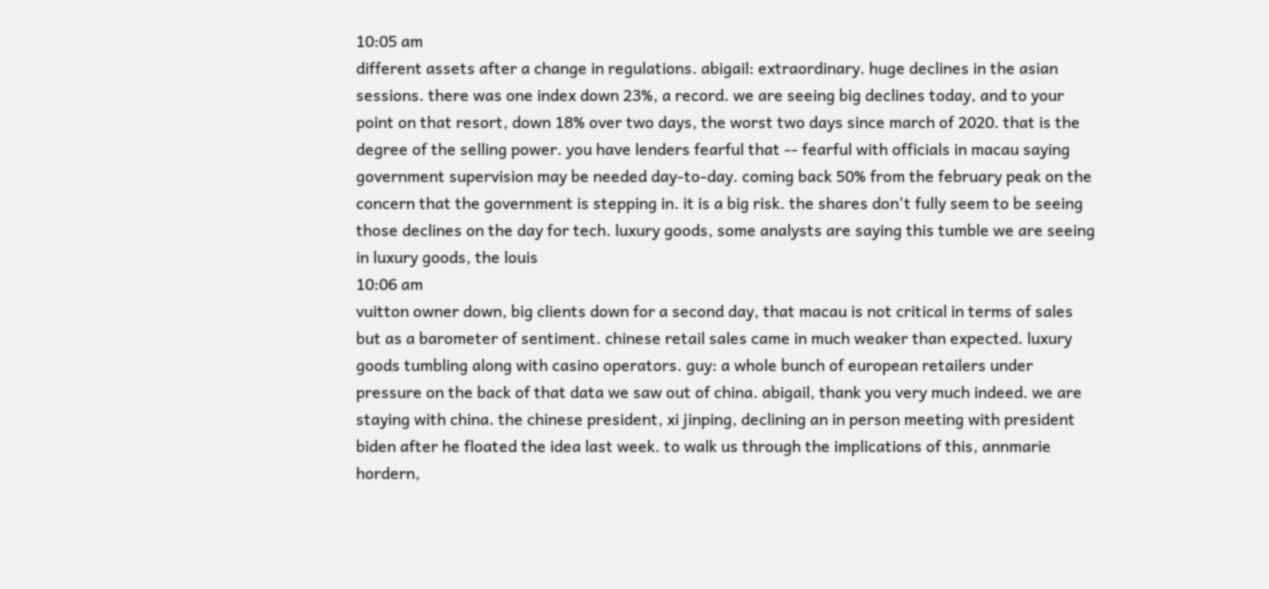10:05 am
different assets after a change in regulations. abigail: extraordinary. huge declines in the asian sessions. there was one index down 23%, a record. we are seeing big declines today, and to your point on that resort, down 18% over two days, the worst two days since march of 2020. that is the degree of the selling power. you have lenders fearful that -- fearful with officials in macau saying government supervision may be needed day-to-day. coming back 50% from the february peak on the concern that the government is stepping in. it is a big risk. the shares don't fully seem to be seeing those declines on the day for tech. luxury goods, some analysts are saying this tumble we are seeing in luxury goods, the louis
10:06 am
vuitton owner down, big clients down for a second day, that macau is not critical in terms of sales but as a barometer of sentiment. chinese retail sales came in much weaker than expected. luxury goods tumbling along with casino operators. guy: a whole bunch of european retailers under pressure on the back of that data we saw out of china. abigail, thank you very much indeed. we are staying with china. the chinese president, xi jinping, declining an in person meeting with president biden after he floated the idea last week. to walk us through the implications of this, annmarie hordern,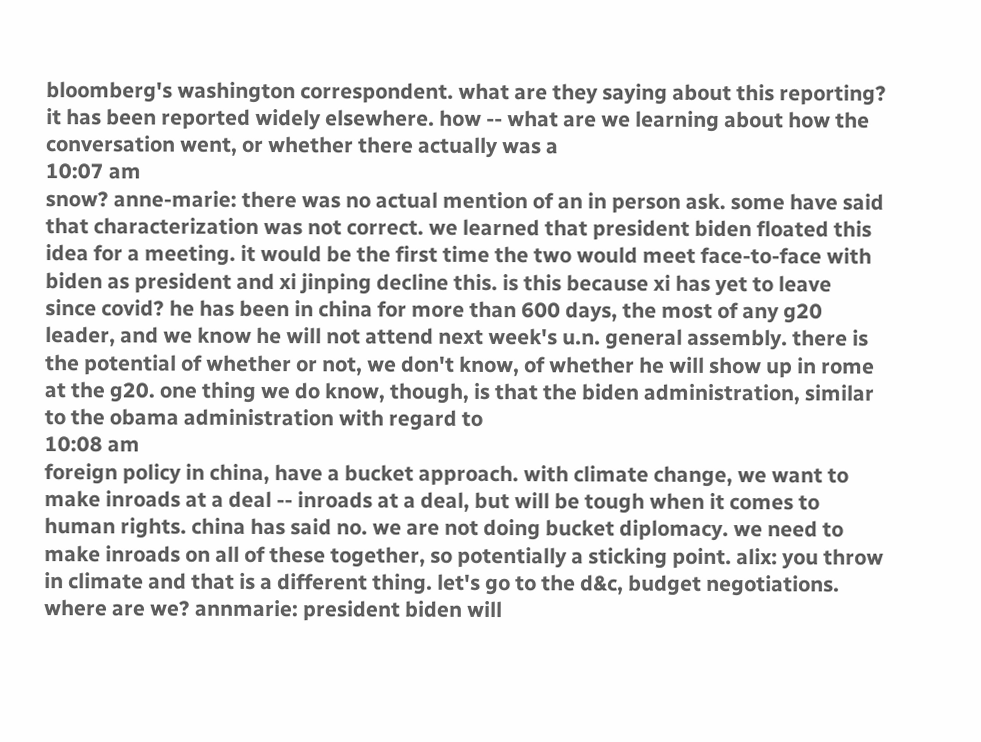bloomberg's washington correspondent. what are they saying about this reporting? it has been reported widely elsewhere. how -- what are we learning about how the conversation went, or whether there actually was a
10:07 am
snow? anne-marie: there was no actual mention of an in person ask. some have said that characterization was not correct. we learned that president biden floated this idea for a meeting. it would be the first time the two would meet face-to-face with biden as president and xi jinping decline this. is this because xi has yet to leave since covid? he has been in china for more than 600 days, the most of any g20 leader, and we know he will not attend next week's u.n. general assembly. there is the potential of whether or not, we don't know, of whether he will show up in rome at the g20. one thing we do know, though, is that the biden administration, similar to the obama administration with regard to
10:08 am
foreign policy in china, have a bucket approach. with climate change, we want to make inroads at a deal -- inroads at a deal, but will be tough when it comes to human rights. china has said no. we are not doing bucket diplomacy. we need to make inroads on all of these together, so potentially a sticking point. alix: you throw in climate and that is a different thing. let's go to the d&c, budget negotiations. where are we? annmarie: president biden will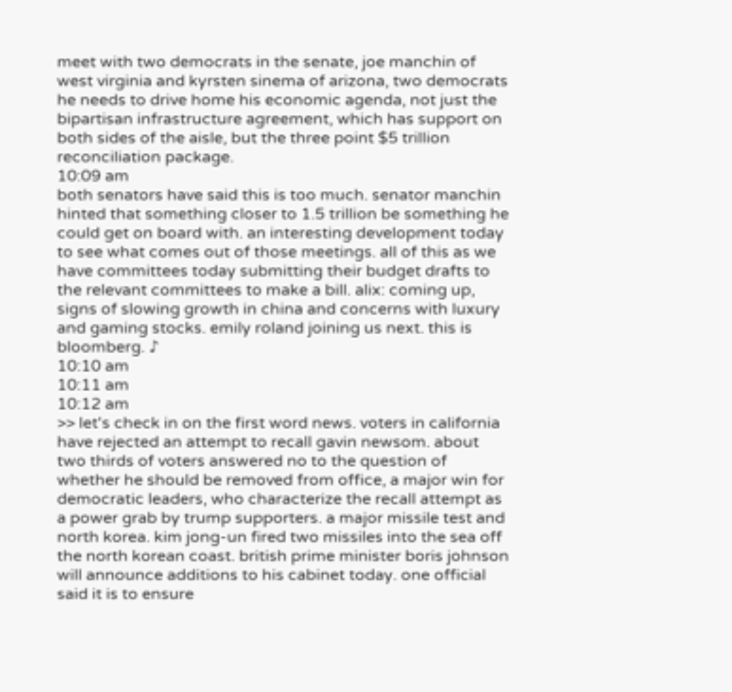meet with two democrats in the senate, joe manchin of west virginia and kyrsten sinema of arizona, two democrats he needs to drive home his economic agenda, not just the bipartisan infrastructure agreement, which has support on both sides of the aisle, but the three point $5 trillion reconciliation package.
10:09 am
both senators have said this is too much. senator manchin hinted that something closer to 1.5 trillion be something he could get on board with. an interesting development today to see what comes out of those meetings. all of this as we have committees today submitting their budget drafts to the relevant committees to make a bill. alix: coming up, signs of slowing growth in china and concerns with luxury and gaming stocks. emily roland joining us next. this is bloomberg. ♪
10:10 am
10:11 am
10:12 am
>> let's check in on the first word news. voters in california have rejected an attempt to recall gavin newsom. about two thirds of voters answered no to the question of whether he should be removed from office, a major win for democratic leaders, who characterize the recall attempt as a power grab by trump supporters. a major missile test and north korea. kim jong-un fired two missiles into the sea off the north korean coast. british prime minister boris johnson will announce additions to his cabinet today. one official said it is to ensure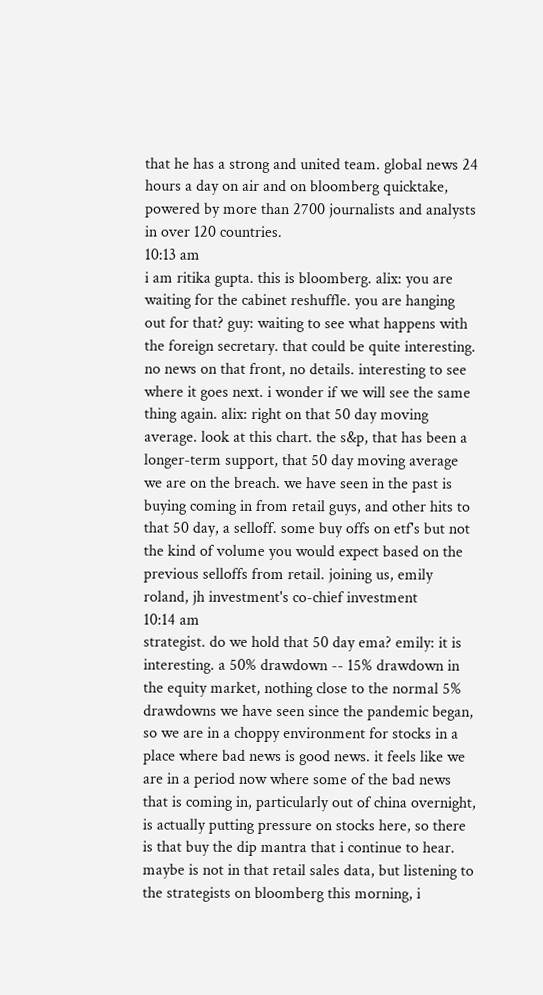that he has a strong and united team. global news 24 hours a day on air and on bloomberg quicktake, powered by more than 2700 journalists and analysts in over 120 countries.
10:13 am
i am ritika gupta. this is bloomberg. alix: you are waiting for the cabinet reshuffle. you are hanging out for that? guy: waiting to see what happens with the foreign secretary. that could be quite interesting. no news on that front, no details. interesting to see where it goes next. i wonder if we will see the same thing again. alix: right on that 50 day moving average. look at this chart. the s&p, that has been a longer-term support, that 50 day moving average we are on the breach. we have seen in the past is buying coming in from retail guys, and other hits to that 50 day, a selloff. some buy offs on etf's but not the kind of volume you would expect based on the previous selloffs from retail. joining us, emily roland, jh investment's co-chief investment
10:14 am
strategist. do we hold that 50 day ema? emily: it is interesting. a 50% drawdown -- 15% drawdown in the equity market, nothing close to the normal 5% drawdowns we have seen since the pandemic began, so we are in a choppy environment for stocks in a place where bad news is good news. it feels like we are in a period now where some of the bad news that is coming in, particularly out of china overnight, is actually putting pressure on stocks here, so there is that buy the dip mantra that i continue to hear. maybe is not in that retail sales data, but listening to the strategists on bloomberg this morning, i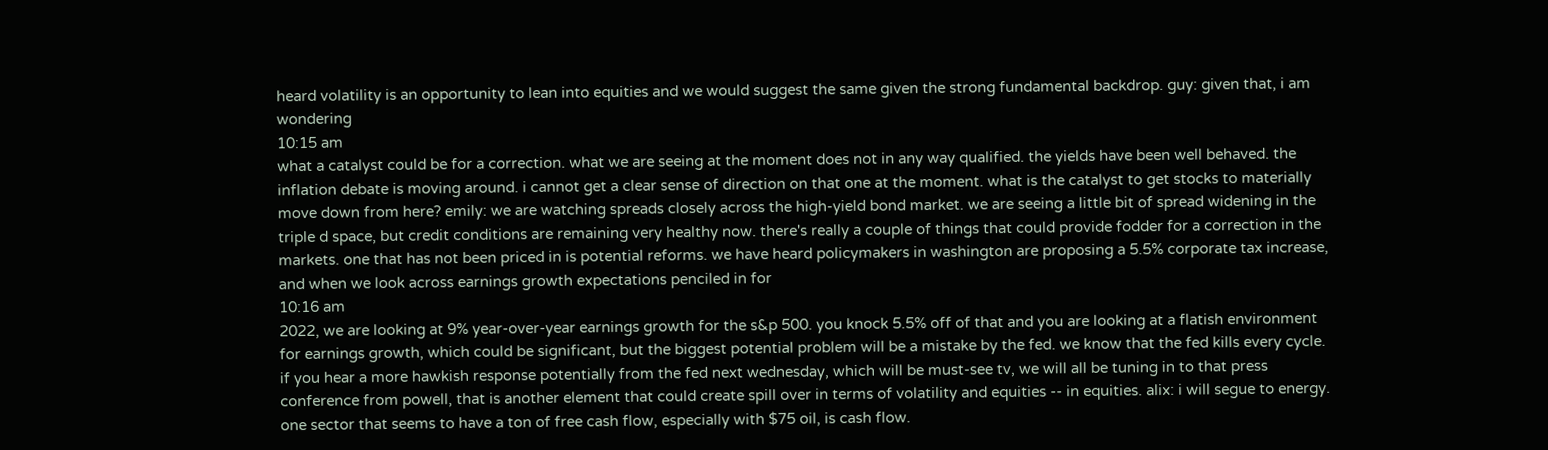heard volatility is an opportunity to lean into equities and we would suggest the same given the strong fundamental backdrop. guy: given that, i am wondering
10:15 am
what a catalyst could be for a correction. what we are seeing at the moment does not in any way qualified. the yields have been well behaved. the inflation debate is moving around. i cannot get a clear sense of direction on that one at the moment. what is the catalyst to get stocks to materially move down from here? emily: we are watching spreads closely across the high-yield bond market. we are seeing a little bit of spread widening in the triple d space, but credit conditions are remaining very healthy now. there's really a couple of things that could provide fodder for a correction in the markets. one that has not been priced in is potential reforms. we have heard policymakers in washington are proposing a 5.5% corporate tax increase, and when we look across earnings growth expectations penciled in for
10:16 am
2022, we are looking at 9% year-over-year earnings growth for the s&p 500. you knock 5.5% off of that and you are looking at a flatish environment for earnings growth, which could be significant, but the biggest potential problem will be a mistake by the fed. we know that the fed kills every cycle. if you hear a more hawkish response potentially from the fed next wednesday, which will be must-see tv, we will all be tuning in to that press conference from powell, that is another element that could create spill over in terms of volatility and equities -- in equities. alix: i will segue to energy. one sector that seems to have a ton of free cash flow, especially with $75 oil, is cash flow.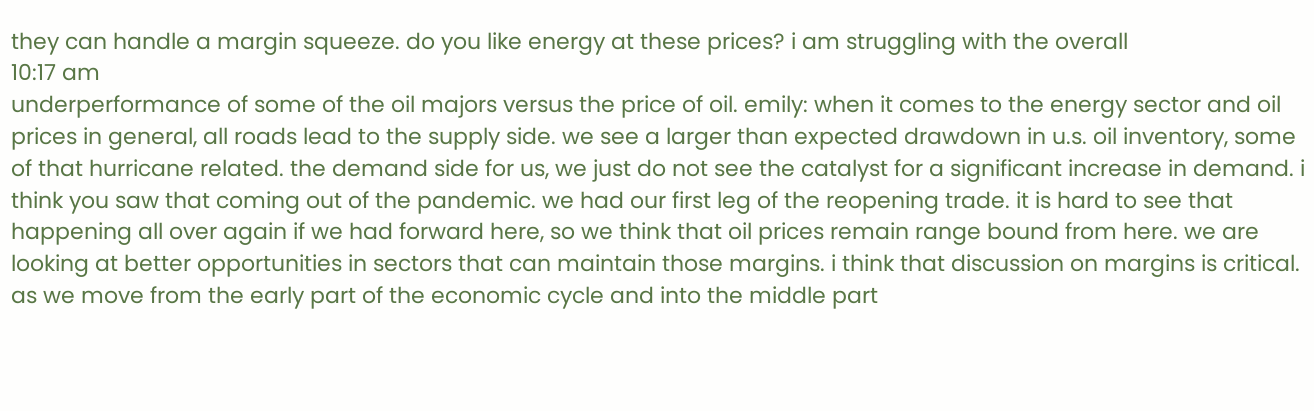they can handle a margin squeeze. do you like energy at these prices? i am struggling with the overall
10:17 am
underperformance of some of the oil majors versus the price of oil. emily: when it comes to the energy sector and oil prices in general, all roads lead to the supply side. we see a larger than expected drawdown in u.s. oil inventory, some of that hurricane related. the demand side for us, we just do not see the catalyst for a significant increase in demand. i think you saw that coming out of the pandemic. we had our first leg of the reopening trade. it is hard to see that happening all over again if we had forward here, so we think that oil prices remain range bound from here. we are looking at better opportunities in sectors that can maintain those margins. i think that discussion on margins is critical. as we move from the early part of the economic cycle and into the middle part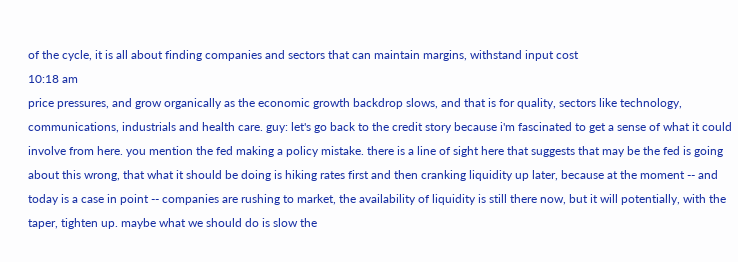of the cycle, it is all about finding companies and sectors that can maintain margins, withstand input cost
10:18 am
price pressures, and grow organically as the economic growth backdrop slows, and that is for quality, sectors like technology, communications, industrials and health care. guy: let's go back to the credit story because i'm fascinated to get a sense of what it could involve from here. you mention the fed making a policy mistake. there is a line of sight here that suggests that may be the fed is going about this wrong, that what it should be doing is hiking rates first and then cranking liquidity up later, because at the moment -- and today is a case in point -- companies are rushing to market, the availability of liquidity is still there now, but it will potentially, with the taper, tighten up. maybe what we should do is slow the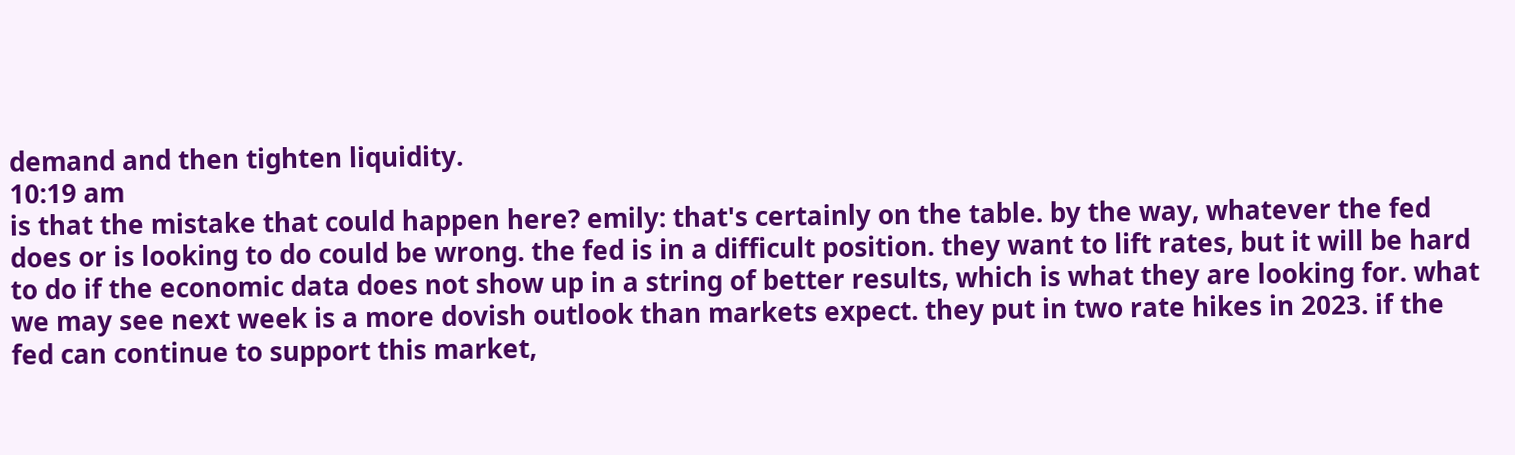demand and then tighten liquidity.
10:19 am
is that the mistake that could happen here? emily: that's certainly on the table. by the way, whatever the fed does or is looking to do could be wrong. the fed is in a difficult position. they want to lift rates, but it will be hard to do if the economic data does not show up in a string of better results, which is what they are looking for. what we may see next week is a more dovish outlook than markets expect. they put in two rate hikes in 2023. if the fed can continue to support this market,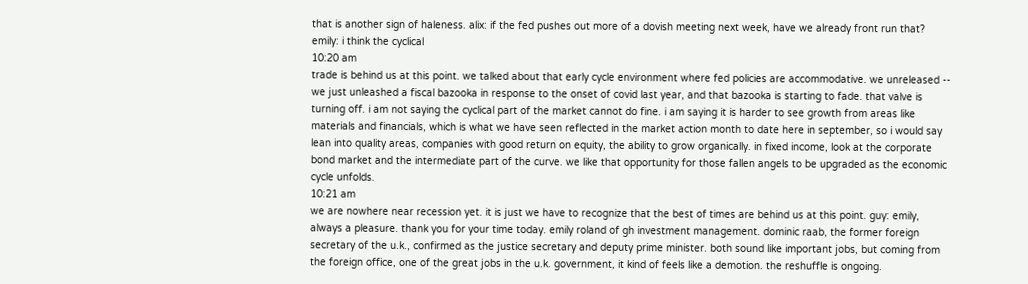that is another sign of haleness. alix: if the fed pushes out more of a dovish meeting next week, have we already front run that? emily: i think the cyclical
10:20 am
trade is behind us at this point. we talked about that early cycle environment where fed policies are accommodative. we unreleased -- we just unleashed a fiscal bazooka in response to the onset of covid last year, and that bazooka is starting to fade. that valve is turning off. i am not saying the cyclical part of the market cannot do fine. i am saying it is harder to see growth from areas like materials and financials, which is what we have seen reflected in the market action month to date here in september, so i would say lean into quality areas, companies with good return on equity, the ability to grow organically. in fixed income, look at the corporate bond market and the intermediate part of the curve. we like that opportunity for those fallen angels to be upgraded as the economic cycle unfolds.
10:21 am
we are nowhere near recession yet. it is just we have to recognize that the best of times are behind us at this point. guy: emily, always a pleasure. thank you for your time today. emily roland of gh investment management. dominic raab, the former foreign secretary of the u.k., confirmed as the justice secretary and deputy prime minister. both sound like important jobs, but coming from the foreign office, one of the great jobs in the u.k. government, it kind of feels like a demotion. the reshuffle is ongoing.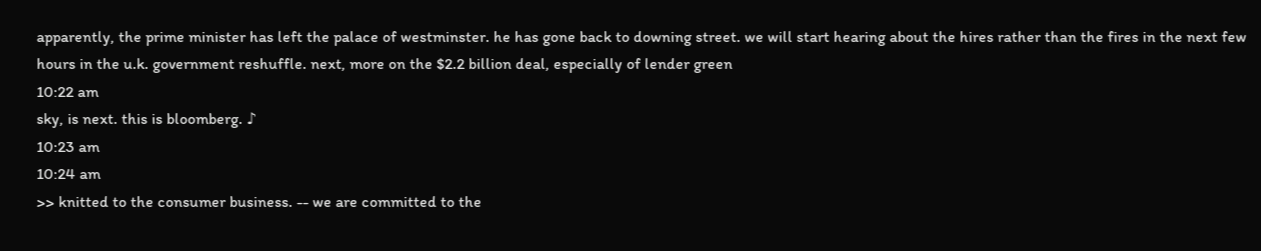apparently, the prime minister has left the palace of westminster. he has gone back to downing street. we will start hearing about the hires rather than the fires in the next few hours in the u.k. government reshuffle. next, more on the $2.2 billion deal, especially of lender green
10:22 am
sky, is next. this is bloomberg. ♪
10:23 am
10:24 am
>> knitted to the consumer business. -- we are committed to the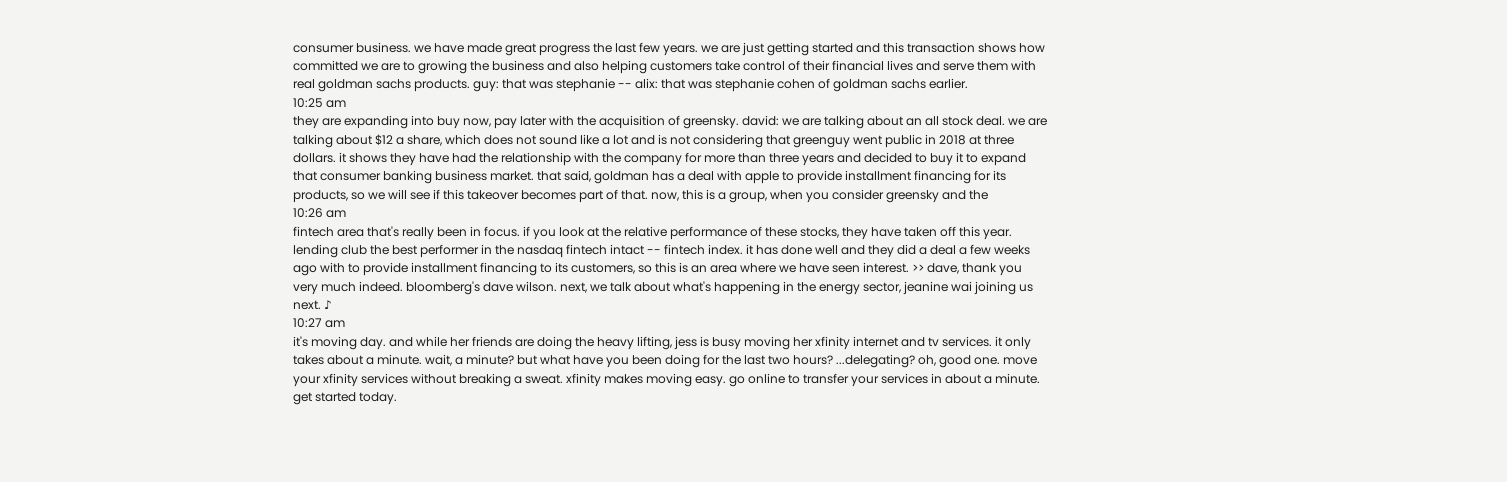consumer business. we have made great progress the last few years. we are just getting started and this transaction shows how committed we are to growing the business and also helping customers take control of their financial lives and serve them with real goldman sachs products. guy: that was stephanie -- alix: that was stephanie cohen of goldman sachs earlier.
10:25 am
they are expanding into buy now, pay later with the acquisition of greensky. david: we are talking about an all stock deal. we are talking about $12 a share, which does not sound like a lot and is not considering that greenguy went public in 2018 at three dollars. it shows they have had the relationship with the company for more than three years and decided to buy it to expand that consumer banking business market. that said, goldman has a deal with apple to provide installment financing for its products, so we will see if this takeover becomes part of that. now, this is a group, when you consider greensky and the
10:26 am
fintech area that's really been in focus. if you look at the relative performance of these stocks, they have taken off this year. lending club the best performer in the nasdaq fintech intact -- fintech index. it has done well and they did a deal a few weeks ago with to provide installment financing to its customers, so this is an area where we have seen interest. >> dave, thank you very much indeed. bloomberg's dave wilson. next, we talk about what's happening in the energy sector, jeanine wai joining us next. ♪
10:27 am
it's moving day. and while her friends are doing the heavy lifting, jess is busy moving her xfinity internet and tv services. it only takes about a minute. wait, a minute? but what have you been doing for the last two hours? ...delegating? oh, good one. move your xfinity services without breaking a sweat. xfinity makes moving easy. go online to transfer your services in about a minute. get started today.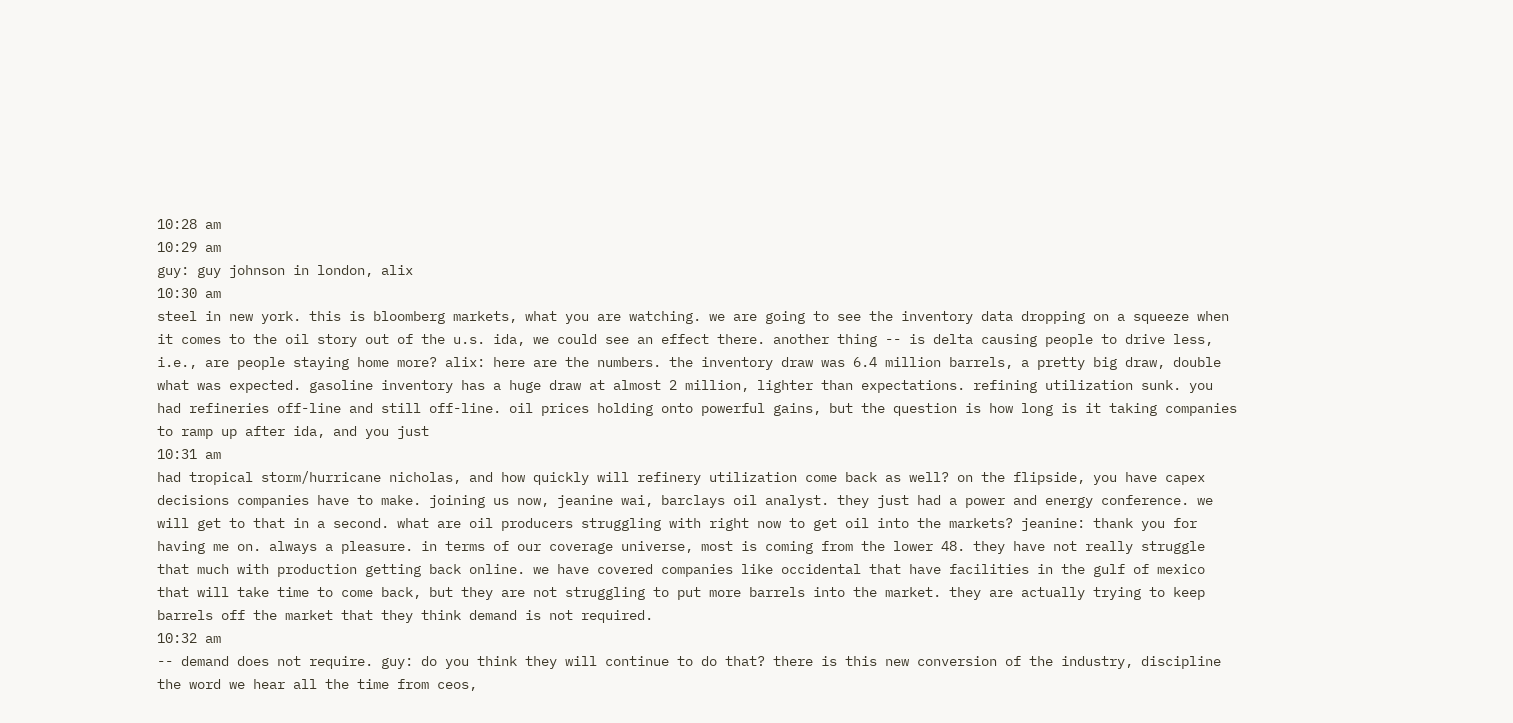10:28 am
10:29 am
guy: guy johnson in london, alix
10:30 am
steel in new york. this is bloomberg markets, what you are watching. we are going to see the inventory data dropping on a squeeze when it comes to the oil story out of the u.s. ida, we could see an effect there. another thing -- is delta causing people to drive less, i.e., are people staying home more? alix: here are the numbers. the inventory draw was 6.4 million barrels, a pretty big draw, double what was expected. gasoline inventory has a huge draw at almost 2 million, lighter than expectations. refining utilization sunk. you had refineries off-line and still off-line. oil prices holding onto powerful gains, but the question is how long is it taking companies to ramp up after ida, and you just
10:31 am
had tropical storm/hurricane nicholas, and how quickly will refinery utilization come back as well? on the flipside, you have capex decisions companies have to make. joining us now, jeanine wai, barclays oil analyst. they just had a power and energy conference. we will get to that in a second. what are oil producers struggling with right now to get oil into the markets? jeanine: thank you for having me on. always a pleasure. in terms of our coverage universe, most is coming from the lower 48. they have not really struggle that much with production getting back online. we have covered companies like occidental that have facilities in the gulf of mexico that will take time to come back, but they are not struggling to put more barrels into the market. they are actually trying to keep barrels off the market that they think demand is not required.
10:32 am
-- demand does not require. guy: do you think they will continue to do that? there is this new conversion of the industry, discipline the word we hear all the time from ceos,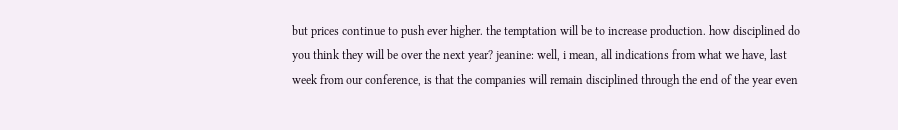but prices continue to push ever higher. the temptation will be to increase production. how disciplined do you think they will be over the next year? jeanine: well, i mean, all indications from what we have, last week from our conference, is that the companies will remain disciplined through the end of the year even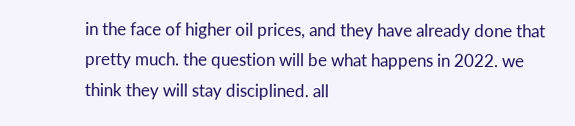in the face of higher oil prices, and they have already done that pretty much. the question will be what happens in 2022. we think they will stay disciplined. all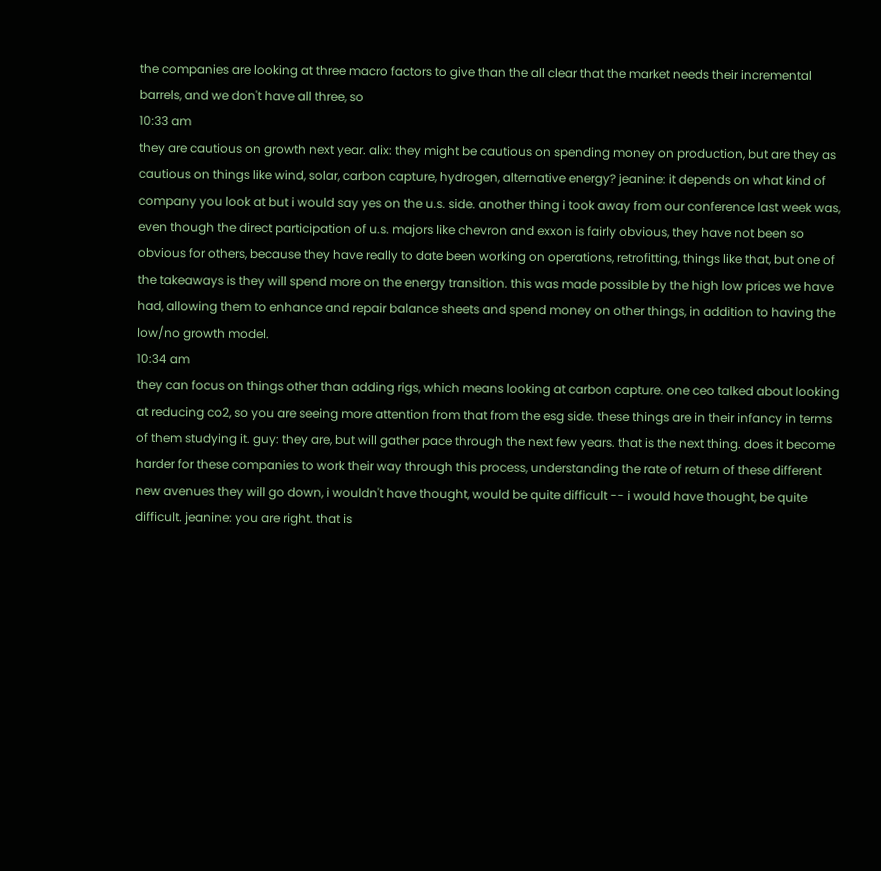the companies are looking at three macro factors to give than the all clear that the market needs their incremental barrels, and we don't have all three, so
10:33 am
they are cautious on growth next year. alix: they might be cautious on spending money on production, but are they as cautious on things like wind, solar, carbon capture, hydrogen, alternative energy? jeanine: it depends on what kind of company you look at but i would say yes on the u.s. side. another thing i took away from our conference last week was, even though the direct participation of u.s. majors like chevron and exxon is fairly obvious, they have not been so obvious for others, because they have really to date been working on operations, retrofitting, things like that, but one of the takeaways is they will spend more on the energy transition. this was made possible by the high low prices we have had, allowing them to enhance and repair balance sheets and spend money on other things, in addition to having the low/no growth model.
10:34 am
they can focus on things other than adding rigs, which means looking at carbon capture. one ceo talked about looking at reducing co2, so you are seeing more attention from that from the esg side. these things are in their infancy in terms of them studying it. guy: they are, but will gather pace through the next few years. that is the next thing. does it become harder for these companies to work their way through this process, understanding the rate of return of these different new avenues they will go down, i wouldn't have thought, would be quite difficult -- i would have thought, be quite difficult. jeanine: you are right. that is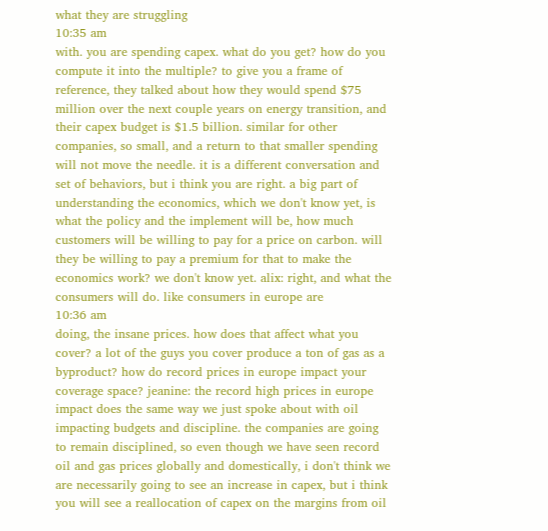what they are struggling
10:35 am
with. you are spending capex. what do you get? how do you compute it into the multiple? to give you a frame of reference, they talked about how they would spend $75 million over the next couple years on energy transition, and their capex budget is $1.5 billion. similar for other companies, so small, and a return to that smaller spending will not move the needle. it is a different conversation and set of behaviors, but i think you are right. a big part of understanding the economics, which we don't know yet, is what the policy and the implement will be, how much customers will be willing to pay for a price on carbon. will they be willing to pay a premium for that to make the economics work? we don't know yet. alix: right, and what the consumers will do. like consumers in europe are
10:36 am
doing, the insane prices. how does that affect what you cover? a lot of the guys you cover produce a ton of gas as a byproduct? how do record prices in europe impact your coverage space? jeanine: the record high prices in europe impact does the same way we just spoke about with oil impacting budgets and discipline. the companies are going to remain disciplined, so even though we have seen record oil and gas prices globally and domestically, i don't think we are necessarily going to see an increase in capex, but i think you will see a reallocation of capex on the margins from oil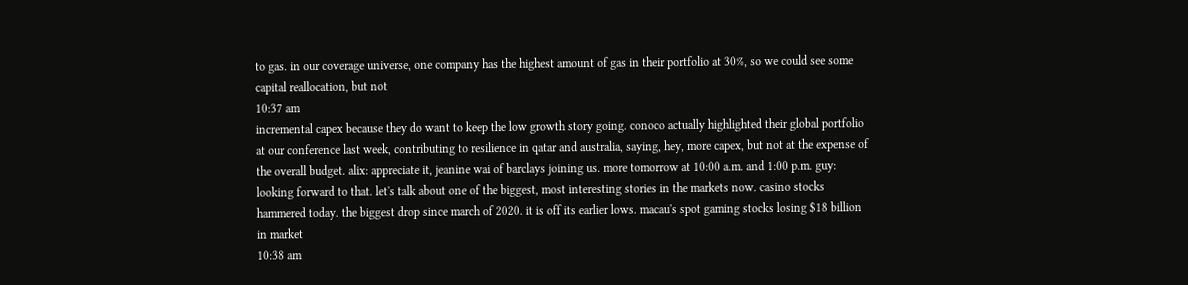to gas. in our coverage universe, one company has the highest amount of gas in their portfolio at 30%, so we could see some capital reallocation, but not
10:37 am
incremental capex because they do want to keep the low growth story going. conoco actually highlighted their global portfolio at our conference last week, contributing to resilience in qatar and australia, saying, hey, more capex, but not at the expense of the overall budget. alix: appreciate it, jeanine wai of barclays joining us. more tomorrow at 10:00 a.m. and 1:00 p.m. guy: looking forward to that. let's talk about one of the biggest, most interesting stories in the markets now. casino stocks hammered today. the biggest drop since march of 2020. it is off its earlier lows. macau's spot gaming stocks losing $18 billion in market
10:38 am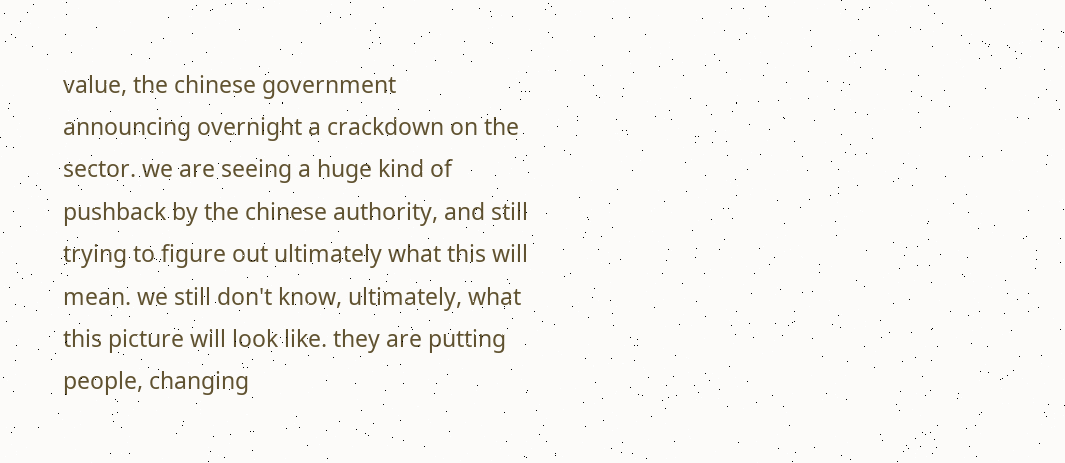value, the chinese government announcing overnight a crackdown on the sector. we are seeing a huge kind of pushback by the chinese authority, and still trying to figure out ultimately what this will mean. we still don't know, ultimately, what this picture will look like. they are putting people, changing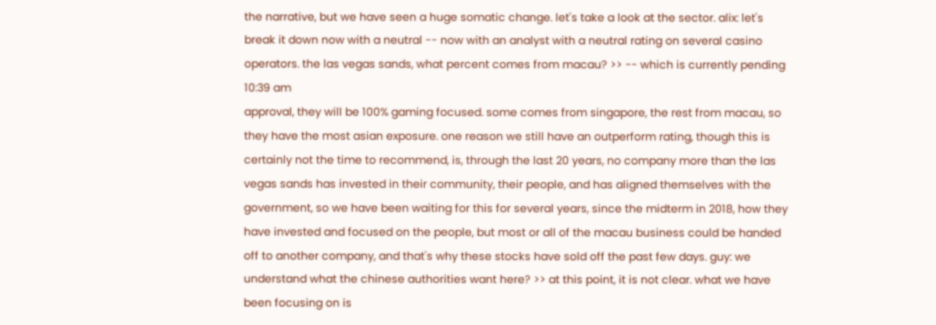the narrative, but we have seen a huge somatic change. let's take a look at the sector. alix: let's break it down now with a neutral -- now with an analyst with a neutral rating on several casino operators. the las vegas sands, what percent comes from macau? >> -- which is currently pending
10:39 am
approval, they will be 100% gaming focused. some comes from singapore, the rest from macau, so they have the most asian exposure. one reason we still have an outperform rating, though this is certainly not the time to recommend, is, through the last 20 years, no company more than the las vegas sands has invested in their community, their people, and has aligned themselves with the government, so we have been waiting for this for several years, since the midterm in 2018, how they have invested and focused on the people, but most or all of the macau business could be handed off to another company, and that's why these stocks have sold off the past few days. guy: we understand what the chinese authorities want here? >> at this point, it is not clear. what we have been focusing on is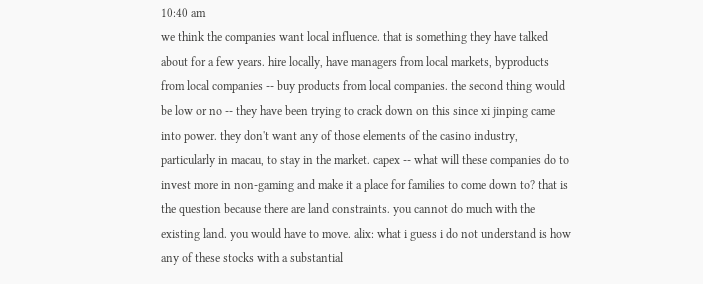10:40 am
we think the companies want local influence. that is something they have talked about for a few years. hire locally, have managers from local markets, byproducts from local companies -- buy products from local companies. the second thing would be low or no -- they have been trying to crack down on this since xi jinping came into power. they don't want any of those elements of the casino industry, particularly in macau, to stay in the market. capex -- what will these companies do to invest more in non-gaming and make it a place for families to come down to? that is the question because there are land constraints. you cannot do much with the existing land. you would have to move. alix: what i guess i do not understand is how any of these stocks with a substantial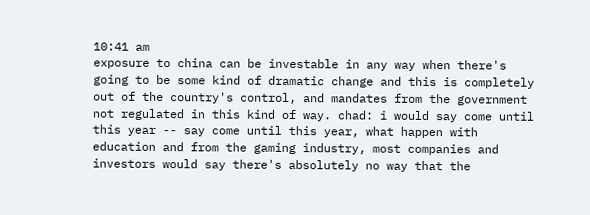10:41 am
exposure to china can be investable in any way when there's going to be some kind of dramatic change and this is completely out of the country's control, and mandates from the government not regulated in this kind of way. chad: i would say come until this year -- say come until this year, what happen with education and from the gaming industry, most companies and investors would say there's absolutely no way that the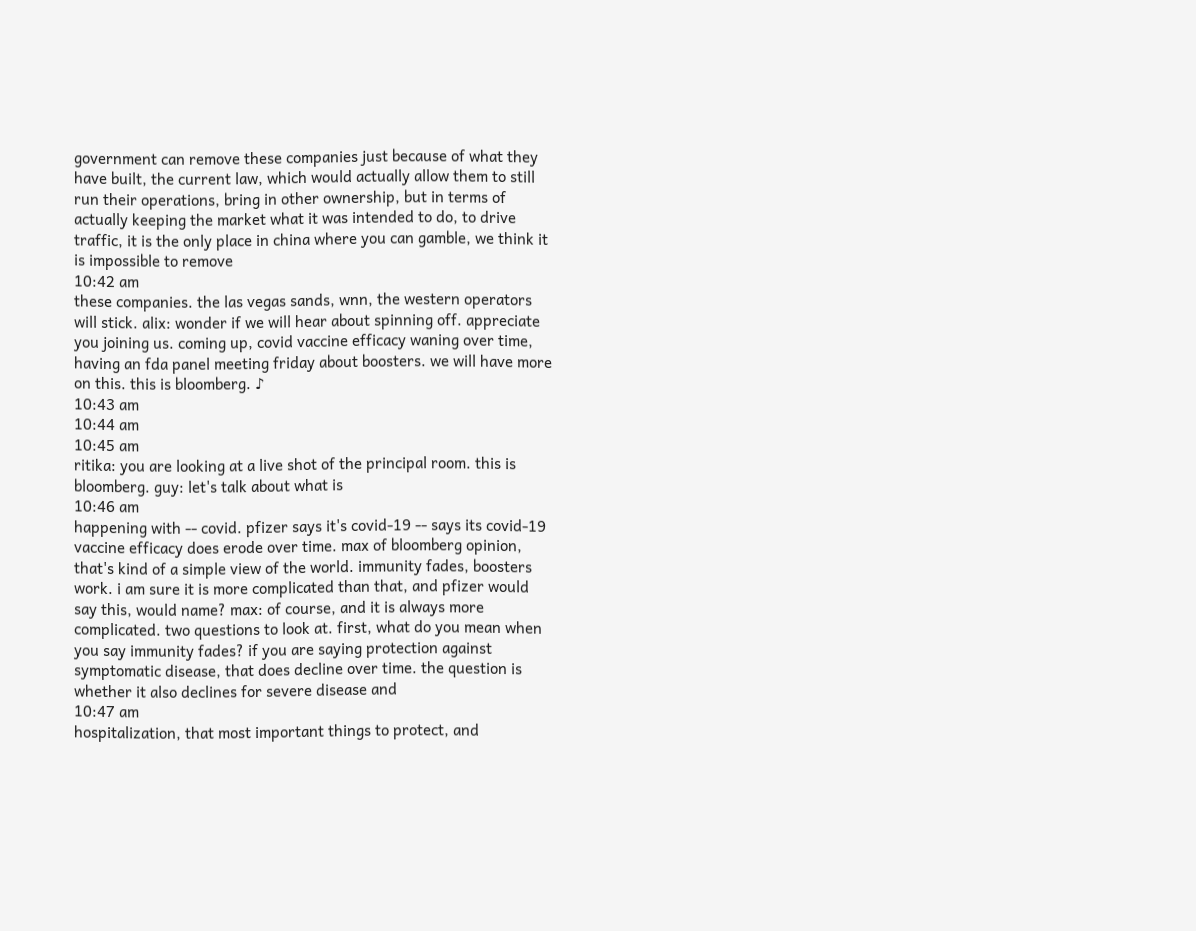government can remove these companies just because of what they have built, the current law, which would actually allow them to still run their operations, bring in other ownership, but in terms of actually keeping the market what it was intended to do, to drive traffic, it is the only place in china where you can gamble, we think it is impossible to remove
10:42 am
these companies. the las vegas sands, wnn, the western operators will stick. alix: wonder if we will hear about spinning off. appreciate you joining us. coming up, covid vaccine efficacy waning over time, having an fda panel meeting friday about boosters. we will have more on this. this is bloomberg. ♪
10:43 am
10:44 am
10:45 am
ritika: you are looking at a live shot of the principal room. this is bloomberg. guy: let's talk about what is
10:46 am
happening with -- covid. pfizer says it's covid-19 -- says its covid-19 vaccine efficacy does erode over time. max of bloomberg opinion, that's kind of a simple view of the world. immunity fades, boosters work. i am sure it is more complicated than that, and pfizer would say this, would name? max: of course, and it is always more complicated. two questions to look at. first, what do you mean when you say immunity fades? if you are saying protection against symptomatic disease, that does decline over time. the question is whether it also declines for severe disease and
10:47 am
hospitalization, that most important things to protect, and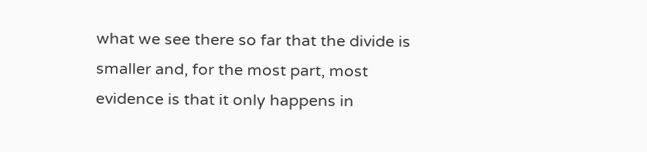what we see there so far that the divide is smaller and, for the most part, most evidence is that it only happens in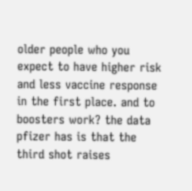older people who you expect to have higher risk and less vaccine response in the first place. and to boosters work? the data pfizer has is that the third shot raises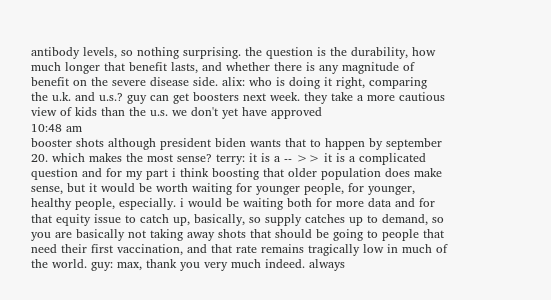antibody levels, so nothing surprising. the question is the durability, how much longer that benefit lasts, and whether there is any magnitude of benefit on the severe disease side. alix: who is doing it right, comparing the u.k. and u.s.? guy can get boosters next week. they take a more cautious view of kids than the u.s. we don't yet have approved
10:48 am
booster shots although president biden wants that to happen by september 20. which makes the most sense? terry: it is a -- >> it is a complicated question and for my part i think boosting that older population does make sense, but it would be worth waiting for younger people, for younger, healthy people, especially. i would be waiting both for more data and for that equity issue to catch up, basically, so supply catches up to demand, so you are basically not taking away shots that should be going to people that need their first vaccination, and that rate remains tragically low in much of the world. guy: max, thank you very much indeed. always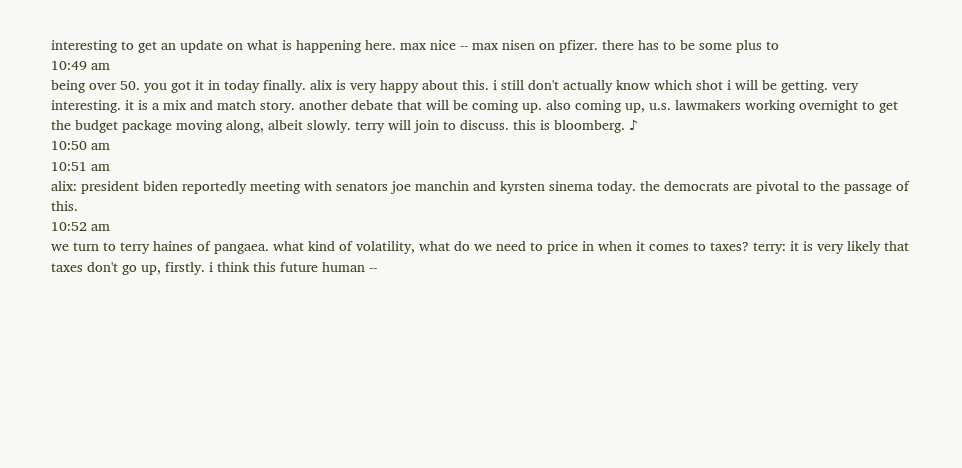interesting to get an update on what is happening here. max nice -- max nisen on pfizer. there has to be some plus to
10:49 am
being over 50. you got it in today finally. alix is very happy about this. i still don't actually know which shot i will be getting. very interesting. it is a mix and match story. another debate that will be coming up. also coming up, u.s. lawmakers working overnight to get the budget package moving along, albeit slowly. terry will join to discuss. this is bloomberg. ♪
10:50 am
10:51 am
alix: president biden reportedly meeting with senators joe manchin and kyrsten sinema today. the democrats are pivotal to the passage of this.
10:52 am
we turn to terry haines of pangaea. what kind of volatility, what do we need to price in when it comes to taxes? terry: it is very likely that taxes don't go up, firstly. i think this future human --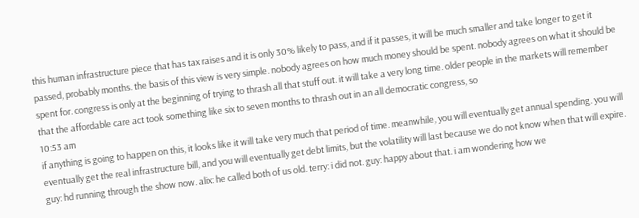this human infrastructure piece that has tax raises and it is only 30% likely to pass, and if it passes, it will be much smaller and take longer to get it passed, probably months. the basis of this view is very simple. nobody agrees on how much money should be spent. nobody agrees on what it should be spent for. congress is only at the beginning of trying to thrash all that stuff out. it will take a very long time. older people in the markets will remember that the affordable care act took something like six to seven months to thrash out in an all democratic congress, so
10:53 am
if anything is going to happen on this, it looks like it will take very much that period of time. meanwhile, you will eventually get annual spending. you will eventually get the real infrastructure bill, and you will eventually get debt limits, but the volatility will last because we do not know when that will expire. guy: hd running through the show now. alix: he called both of us old. terry: i did not. guy: happy about that. i am wondering how we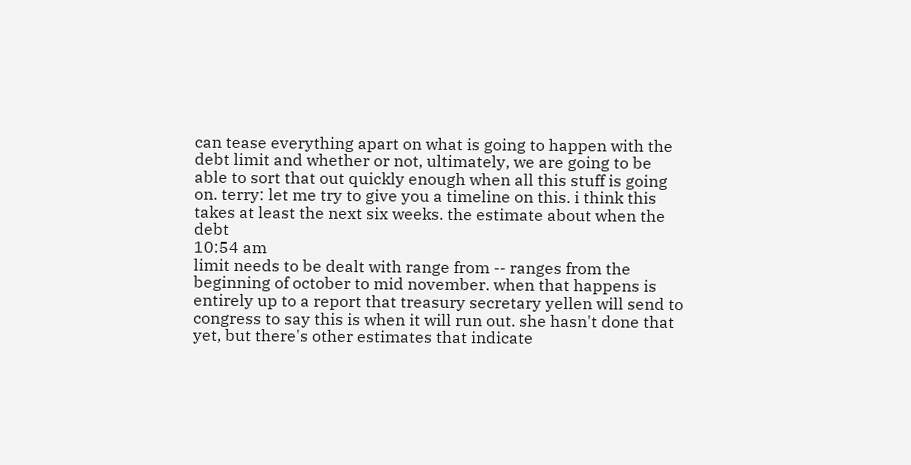can tease everything apart on what is going to happen with the debt limit and whether or not, ultimately, we are going to be able to sort that out quickly enough when all this stuff is going on. terry: let me try to give you a timeline on this. i think this takes at least the next six weeks. the estimate about when the debt
10:54 am
limit needs to be dealt with range from -- ranges from the beginning of october to mid november. when that happens is entirely up to a report that treasury secretary yellen will send to congress to say this is when it will run out. she hasn't done that yet, but there's other estimates that indicate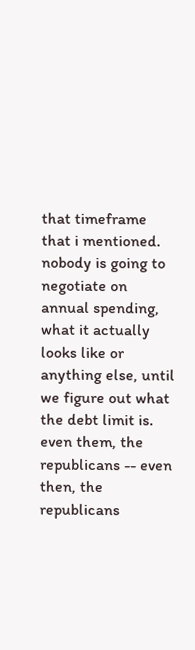that timeframe that i mentioned. nobody is going to negotiate on annual spending, what it actually looks like or anything else, until we figure out what the debt limit is. even them, the republicans -- even then, the republicans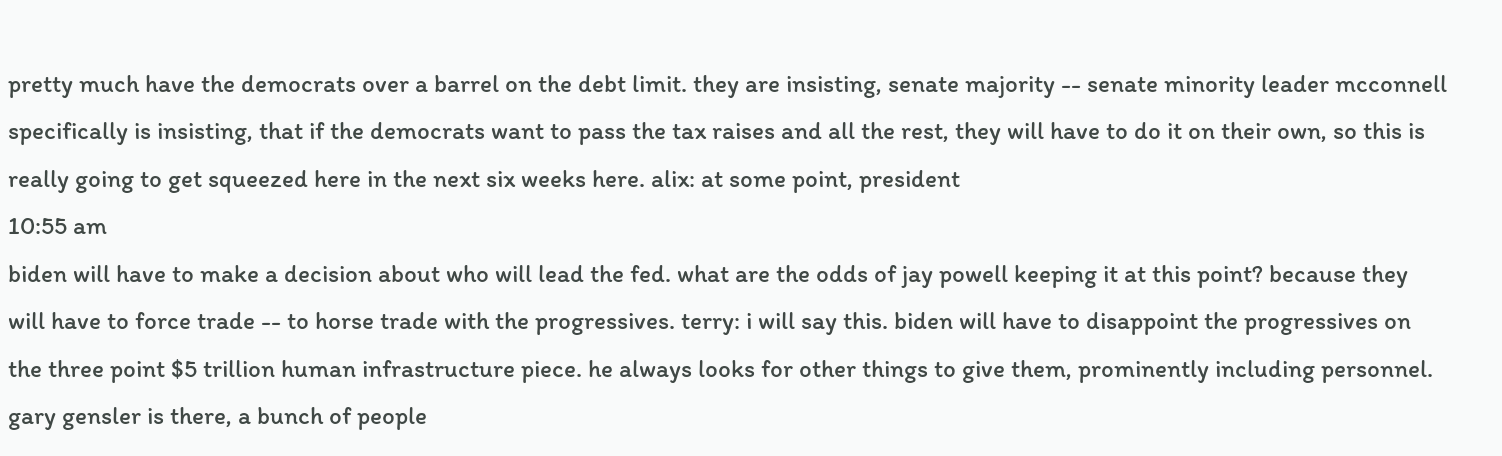pretty much have the democrats over a barrel on the debt limit. they are insisting, senate majority -- senate minority leader mcconnell specifically is insisting, that if the democrats want to pass the tax raises and all the rest, they will have to do it on their own, so this is really going to get squeezed here in the next six weeks here. alix: at some point, president
10:55 am
biden will have to make a decision about who will lead the fed. what are the odds of jay powell keeping it at this point? because they will have to force trade -- to horse trade with the progressives. terry: i will say this. biden will have to disappoint the progressives on the three point $5 trillion human infrastructure piece. he always looks for other things to give them, prominently including personnel. gary gensler is there, a bunch of people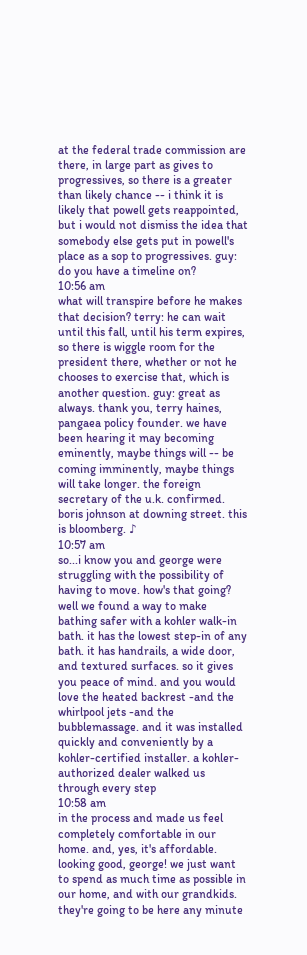at the federal trade commission are there, in large part as gives to progressives, so there is a greater than likely chance -- i think it is likely that powell gets reappointed, but i would not dismiss the idea that somebody else gets put in powell's place as a sop to progressives. guy: do you have a timeline on?
10:56 am
what will transpire before he makes that decision? terry: he can wait until this fall, until his term expires, so there is wiggle room for the president there, whether or not he chooses to exercise that, which is another question. guy: great as always. thank you, terry haines, pangaea policy founder. we have been hearing it may becoming eminently, maybe things will -- be coming imminently, maybe things will take longer. the foreign secretary of the u.k. confirmed. boris johnson at downing street. this is bloomberg. ♪
10:57 am
so...i know you and george were struggling with the possibility of having to move. how's that going? well we found a way to make bathing safer with a kohler walk-in bath. it has the lowest step-in of any bath. it has handrails, a wide door, and textured surfaces. so it gives you peace of mind. and you would love the heated backrest -and the whirlpool jets -and the bubblemassage. and it was installed quickly and conveniently by a kohler-certified installer. a kohler-authorized dealer walked us through every step
10:58 am
in the process and made us feel completely comfortable in our home. and, yes, it's affordable. looking good, george! we just want to spend as much time as possible in our home, and with our grandkids. they're going to be here any minute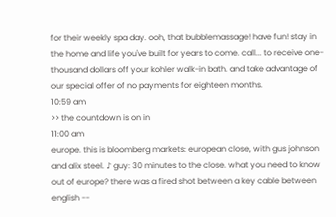for their weekly spa day. ooh, that bubblemassage! have fun! stay in the home and life you've built for years to come. call... to receive one-thousand dollars off your kohler walk-in bath. and take advantage of our special offer of no payments for eighteen months.
10:59 am
>> the countdown is on in
11:00 am
europe. this is bloomberg markets: european close, with gus johnson and alix steel. ♪ guy: 30 minutes to the close. what you need to know out of europe? there was a fired shot between a key cable between english --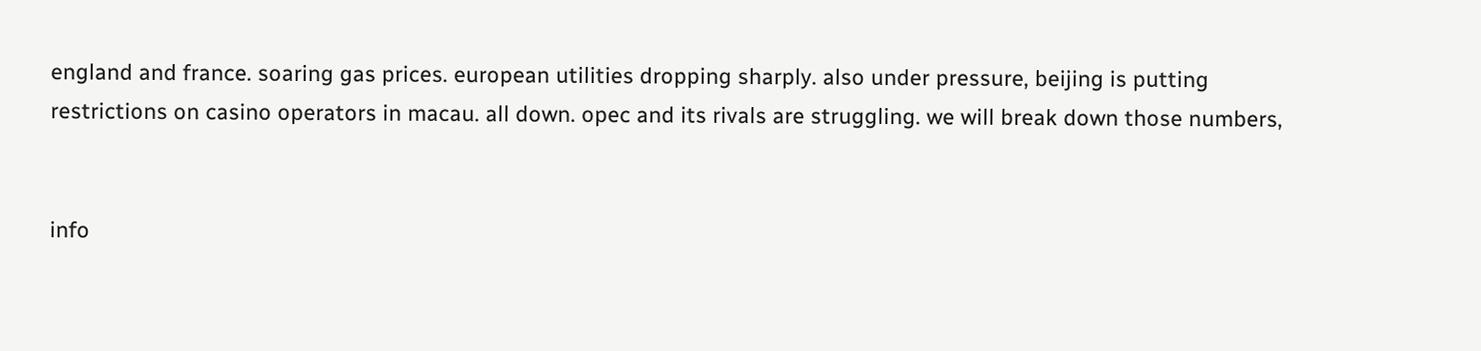england and france. soaring gas prices. european utilities dropping sharply. also under pressure, beijing is putting restrictions on casino operators in macau. all down. opec and its rivals are struggling. we will break down those numbers,


info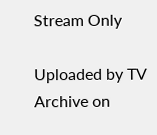Stream Only

Uploaded by TV Archive on